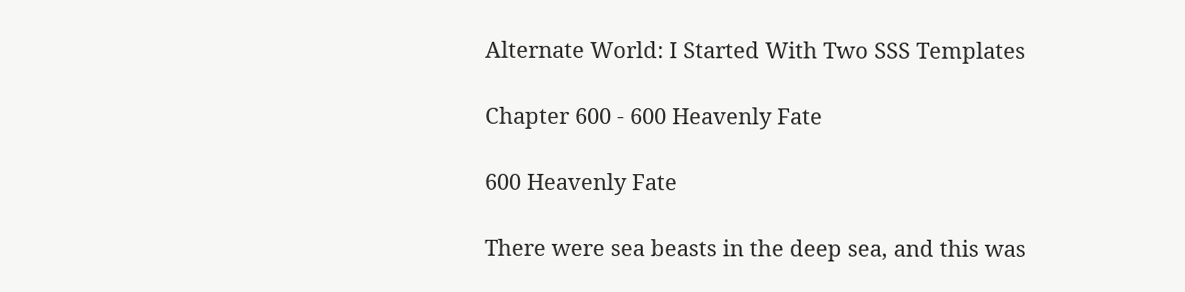Alternate World: I Started With Two SSS Templates

Chapter 600 - 600 Heavenly Fate

600 Heavenly Fate

There were sea beasts in the deep sea, and this was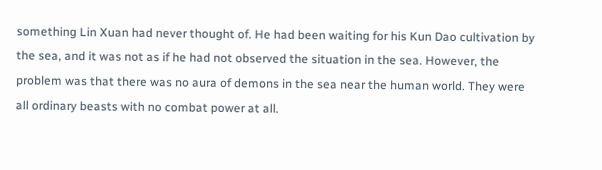something Lin Xuan had never thought of. He had been waiting for his Kun Dao cultivation by the sea, and it was not as if he had not observed the situation in the sea. However, the problem was that there was no aura of demons in the sea near the human world. They were all ordinary beasts with no combat power at all.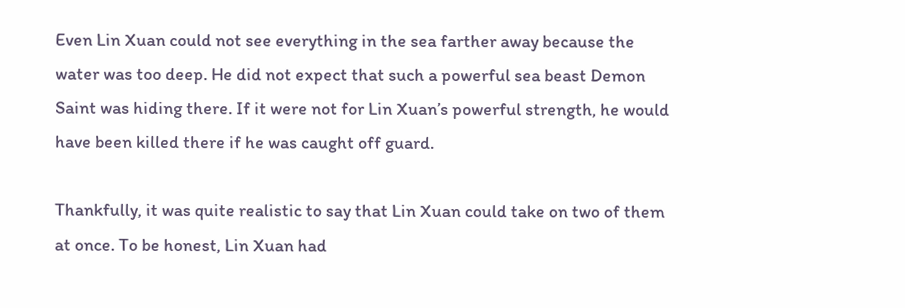Even Lin Xuan could not see everything in the sea farther away because the water was too deep. He did not expect that such a powerful sea beast Demon Saint was hiding there. If it were not for Lin Xuan’s powerful strength, he would have been killed there if he was caught off guard.

Thankfully, it was quite realistic to say that Lin Xuan could take on two of them at once. To be honest, Lin Xuan had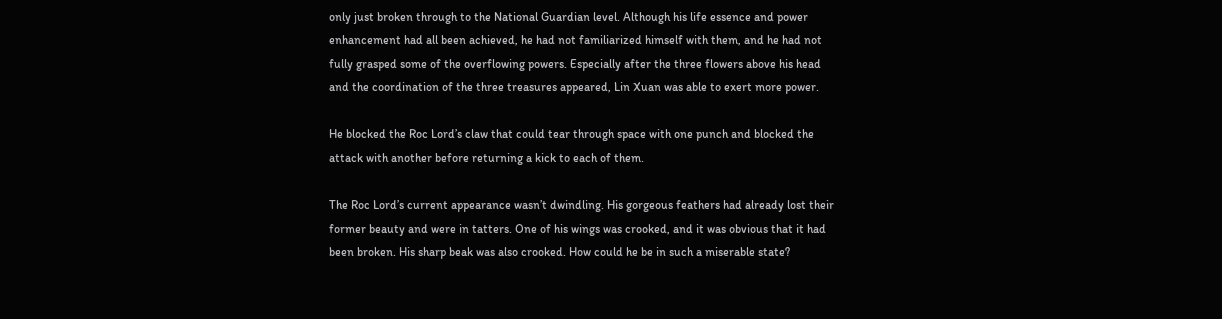only just broken through to the National Guardian level. Although his life essence and power enhancement had all been achieved, he had not familiarized himself with them, and he had not fully grasped some of the overflowing powers. Especially after the three flowers above his head and the coordination of the three treasures appeared, Lin Xuan was able to exert more power.

He blocked the Roc Lord’s claw that could tear through space with one punch and blocked the attack with another before returning a kick to each of them.

The Roc Lord’s current appearance wasn’t dwindling. His gorgeous feathers had already lost their former beauty and were in tatters. One of his wings was crooked, and it was obvious that it had been broken. His sharp beak was also crooked. How could he be in such a miserable state?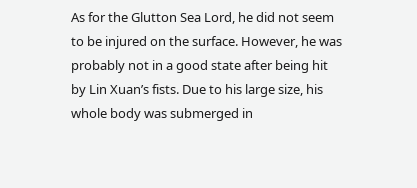As for the Glutton Sea Lord, he did not seem to be injured on the surface. However, he was probably not in a good state after being hit by Lin Xuan’s fists. Due to his large size, his whole body was submerged in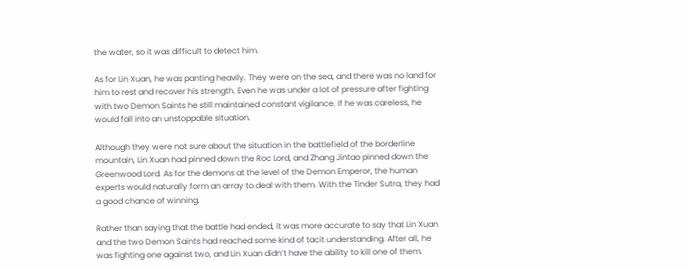the water, so it was difficult to detect him.

As for Lin Xuan, he was panting heavily. They were on the sea, and there was no land for him to rest and recover his strength. Even he was under a lot of pressure after fighting with two Demon Saints he still maintained constant vigilance. If he was careless, he would fall into an unstoppable situation.

Although they were not sure about the situation in the battlefield of the borderline mountain, Lin Xuan had pinned down the Roc Lord, and Zhang Jintao pinned down the Greenwood Lord. As for the demons at the level of the Demon Emperor, the human experts would naturally form an array to deal with them. With the Tinder Sutra, they had a good chance of winning.

Rather than saying that the battle had ended, it was more accurate to say that Lin Xuan and the two Demon Saints had reached some kind of tacit understanding. After all, he was fighting one against two, and Lin Xuan didn’t have the ability to kill one of them.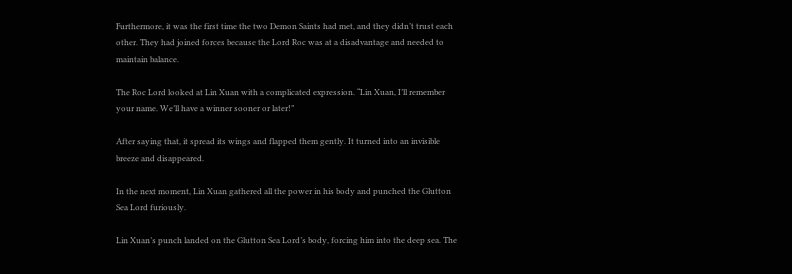Furthermore, it was the first time the two Demon Saints had met, and they didn’t trust each other. They had joined forces because the Lord Roc was at a disadvantage and needed to maintain balance.

The Roc Lord looked at Lin Xuan with a complicated expression. “Lin Xuan, I’ll remember your name. We’ll have a winner sooner or later!”

After saying that, it spread its wings and flapped them gently. It turned into an invisible breeze and disappeared.

In the next moment, Lin Xuan gathered all the power in his body and punched the Glutton Sea Lord furiously.

Lin Xuan’s punch landed on the Glutton Sea Lord’s body, forcing him into the deep sea. The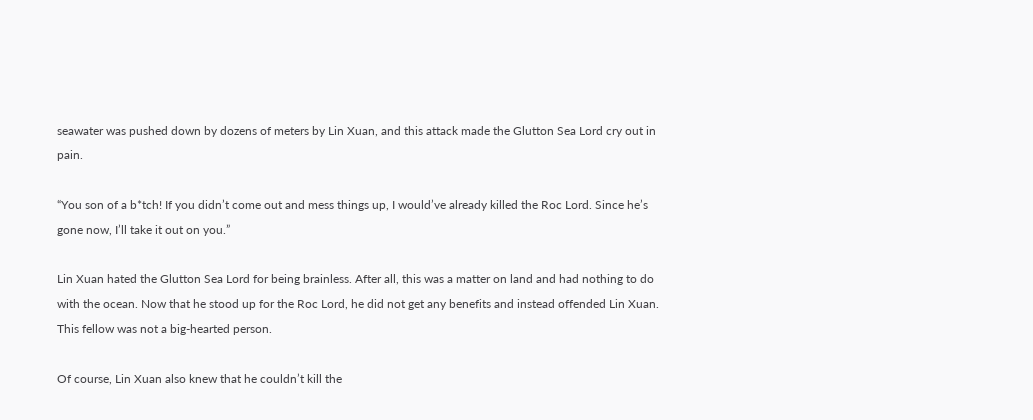seawater was pushed down by dozens of meters by Lin Xuan, and this attack made the Glutton Sea Lord cry out in pain.

“You son of a b*tch! If you didn’t come out and mess things up, I would’ve already killed the Roc Lord. Since he’s gone now, I’ll take it out on you.”

Lin Xuan hated the Glutton Sea Lord for being brainless. After all, this was a matter on land and had nothing to do with the ocean. Now that he stood up for the Roc Lord, he did not get any benefits and instead offended Lin Xuan. This fellow was not a big-hearted person.

Of course, Lin Xuan also knew that he couldn’t kill the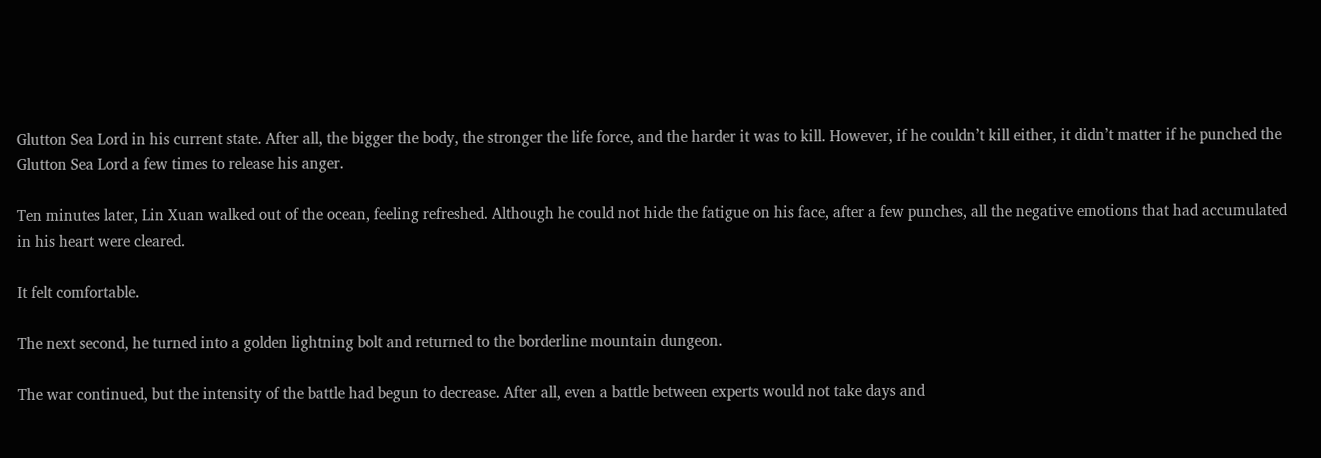Glutton Sea Lord in his current state. After all, the bigger the body, the stronger the life force, and the harder it was to kill. However, if he couldn’t kill either, it didn’t matter if he punched the Glutton Sea Lord a few times to release his anger.

Ten minutes later, Lin Xuan walked out of the ocean, feeling refreshed. Although he could not hide the fatigue on his face, after a few punches, all the negative emotions that had accumulated in his heart were cleared.

It felt comfortable.

The next second, he turned into a golden lightning bolt and returned to the borderline mountain dungeon.

The war continued, but the intensity of the battle had begun to decrease. After all, even a battle between experts would not take days and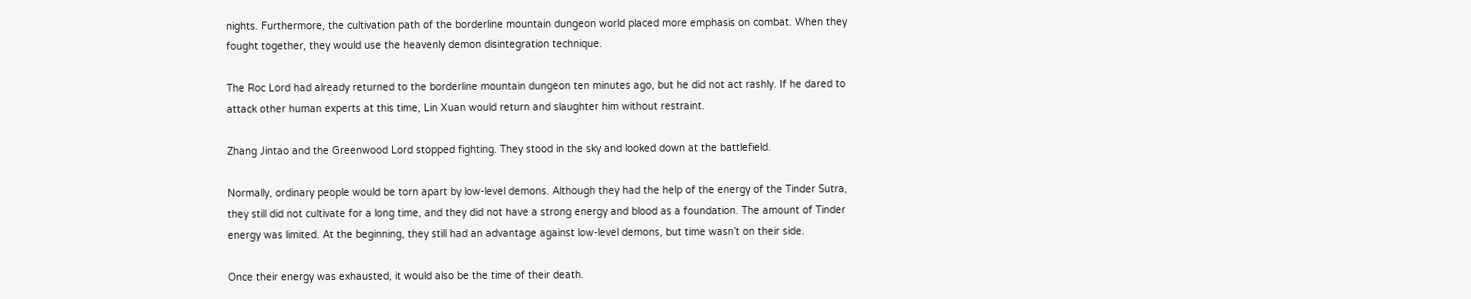nights. Furthermore, the cultivation path of the borderline mountain dungeon world placed more emphasis on combat. When they fought together, they would use the heavenly demon disintegration technique.

The Roc Lord had already returned to the borderline mountain dungeon ten minutes ago, but he did not act rashly. If he dared to attack other human experts at this time, Lin Xuan would return and slaughter him without restraint.

Zhang Jintao and the Greenwood Lord stopped fighting. They stood in the sky and looked down at the battlefield.

Normally, ordinary people would be torn apart by low-level demons. Although they had the help of the energy of the Tinder Sutra, they still did not cultivate for a long time, and they did not have a strong energy and blood as a foundation. The amount of Tinder energy was limited. At the beginning, they still had an advantage against low-level demons, but time wasn’t on their side.

Once their energy was exhausted, it would also be the time of their death.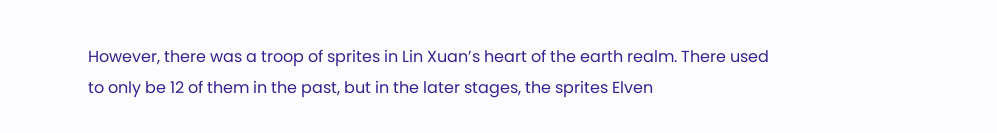However, there was a troop of sprites in Lin Xuan’s heart of the earth realm. There used to only be 12 of them in the past, but in the later stages, the sprites Elven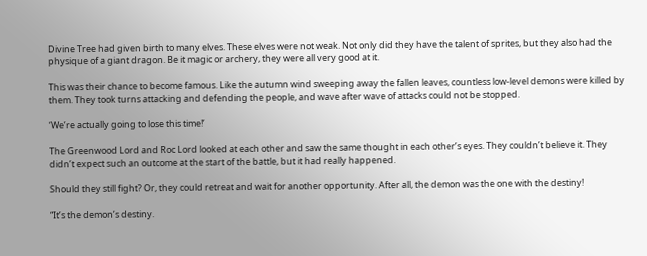Divine Tree had given birth to many elves. These elves were not weak. Not only did they have the talent of sprites, but they also had the physique of a giant dragon. Be it magic or archery, they were all very good at it.

This was their chance to become famous. Like the autumn wind sweeping away the fallen leaves, countless low-level demons were killed by them. They took turns attacking and defending the people, and wave after wave of attacks could not be stopped.

‘We’re actually going to lose this time!’

The Greenwood Lord and Roc Lord looked at each other and saw the same thought in each other’s eyes. They couldn’t believe it. They didn’t expect such an outcome at the start of the battle, but it had really happened.

Should they still fight? Or, they could retreat and wait for another opportunity. After all, the demon was the one with the destiny!

“It’s the demon’s destiny.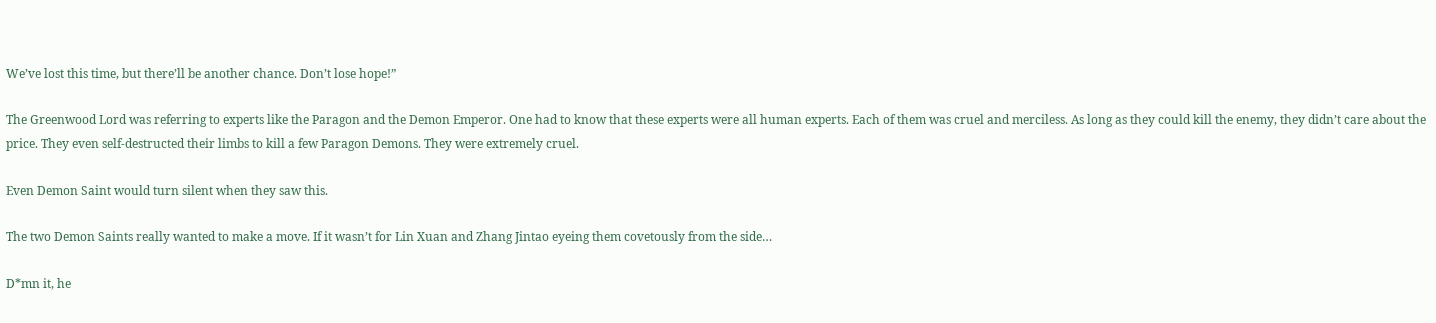We’ve lost this time, but there’ll be another chance. Don’t lose hope!”

The Greenwood Lord was referring to experts like the Paragon and the Demon Emperor. One had to know that these experts were all human experts. Each of them was cruel and merciless. As long as they could kill the enemy, they didn’t care about the price. They even self-destructed their limbs to kill a few Paragon Demons. They were extremely cruel.

Even Demon Saint would turn silent when they saw this.

The two Demon Saints really wanted to make a move. If it wasn’t for Lin Xuan and Zhang Jintao eyeing them covetously from the side…

D*mn it, he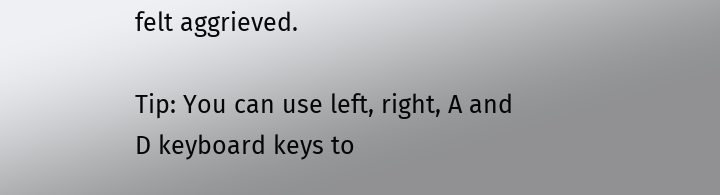felt aggrieved.

Tip: You can use left, right, A and D keyboard keys to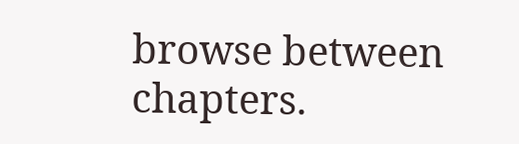browse between chapters.